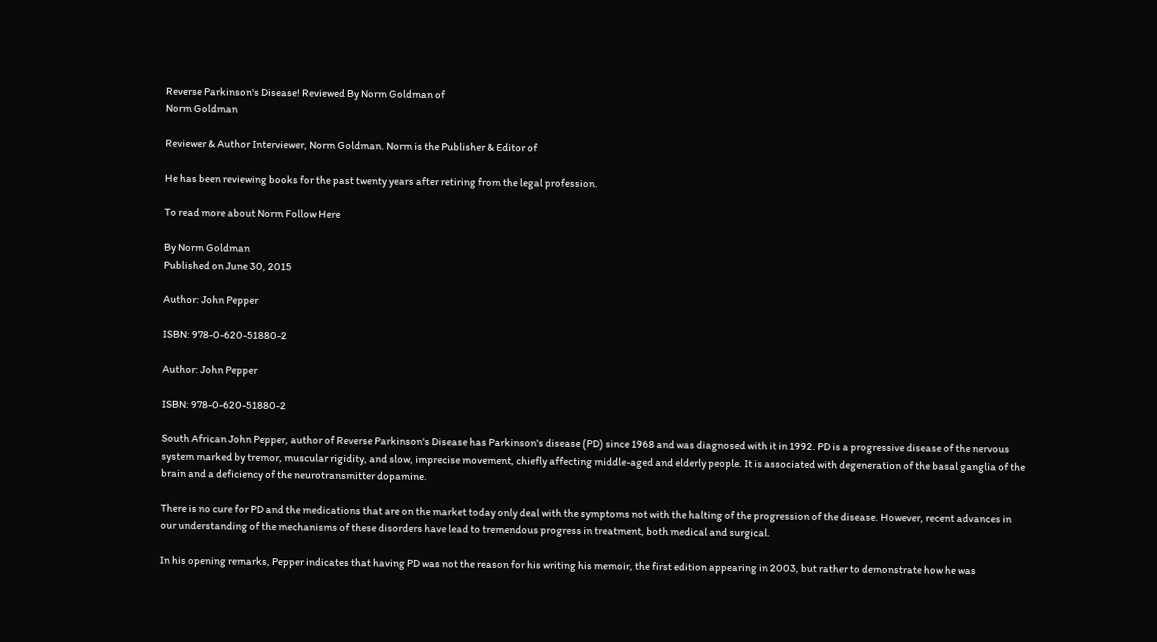Reverse Parkinson's Disease! Reviewed By Norm Goldman of
Norm Goldman

Reviewer & Author Interviewer, Norm Goldman. Norm is the Publisher & Editor of

He has been reviewing books for the past twenty years after retiring from the legal profession.

To read more about Norm Follow Here

By Norm Goldman
Published on June 30, 2015

Author: John Pepper

ISBN: 978-0-620-51880-2

Author: John Pepper

ISBN: 978-0-620-51880-2

South African John Pepper, author of Reverse Parkinson's Disease has Parkinson's disease (PD) since 1968 and was diagnosed with it in 1992. PD is a progressive disease of the nervous system marked by tremor, muscular rigidity, and slow, imprecise movement, chiefly affecting middle-aged and elderly people. It is associated with degeneration of the basal ganglia of the brain and a deficiency of the neurotransmitter dopamine.

There is no cure for PD and the medications that are on the market today only deal with the symptoms not with the halting of the progression of the disease. However, recent advances in our understanding of the mechanisms of these disorders have lead to tremendous progress in treatment, both medical and surgical.

In his opening remarks, Pepper indicates that having PD was not the reason for his writing his memoir, the first edition appearing in 2003, but rather to demonstrate how he was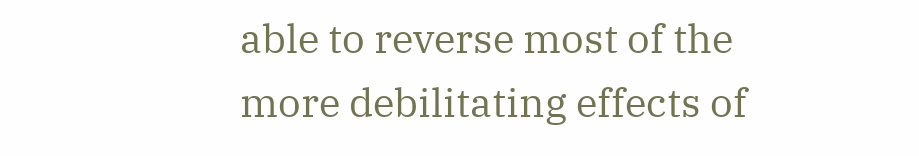able to reverse most of the more debilitating effects of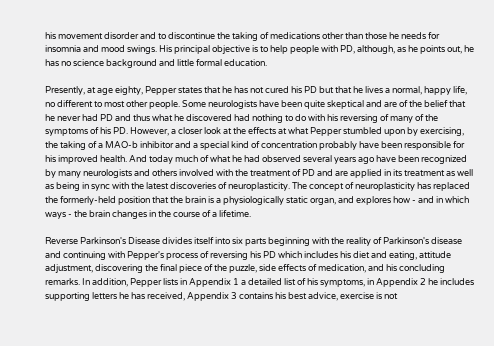his movement disorder and to discontinue the taking of medications other than those he needs for insomnia and mood swings. His principal objective is to help people with PD, although, as he points out, he has no science background and little formal education.

Presently, at age eighty, Pepper states that he has not cured his PD but that he lives a normal, happy life, no different to most other people. Some neurologists have been quite skeptical and are of the belief that he never had PD and thus what he discovered had nothing to do with his reversing of many of the symptoms of his PD. However, a closer look at the effects at what Pepper stumbled upon by exercising, the taking of a MAO-b inhibitor and a special kind of concentration probably have been responsible for his improved health. And today much of what he had observed several years ago have been recognized by many neurologists and others involved with the treatment of PD and are applied in its treatment as well as being in sync with the latest discoveries of neuroplasticity. The concept of neuroplasticity has replaced the formerly-held position that the brain is a physiologically static organ, and explores how - and in which ways - the brain changes in the course of a lifetime.

Reverse Parkinson's Disease divides itself into six parts beginning with the reality of Parkinson's disease and continuing with Pepper's process of reversing his PD which includes his diet and eating, attitude adjustment, discovering the final piece of the puzzle, side effects of medication, and his concluding remarks. In addition, Pepper lists in Appendix 1 a detailed list of his symptoms, in Appendix 2 he includes supporting letters he has received, Appendix 3 contains his best advice, exercise is not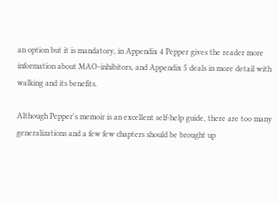an option but it is mandatory, in Appendix 4 Pepper gives the reader more information about MAO-inhibitors, and Appendix 5 deals in more detail with walking and its benefits.

Although Pepper's memoir is an excellent self-help guide, there are too many generalizations and a few few chapters should be brought up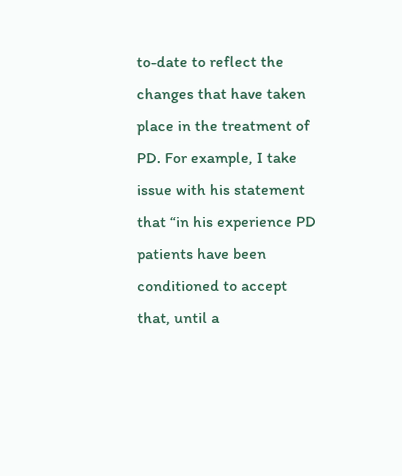to-date to reflect the changes that have taken place in the treatment of PD. For example, I take issue with his statement that “in his experience PD patients have been conditioned to accept that, until a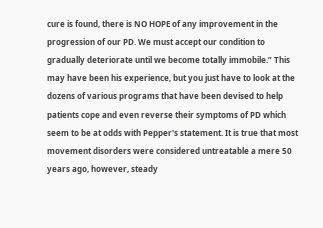cure is found, there is NO HOPE of any improvement in the progression of our PD. We must accept our condition to gradually deteriorate until we become totally immobile.” This may have been his experience, but you just have to look at the dozens of various programs that have been devised to help patients cope and even reverse their symptoms of PD which seem to be at odds with Pepper's statement. It is true that most movement disorders were considered untreatable a mere 50 years ago, however, steady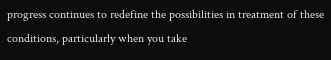progress continues to redefine the possibilities in treatment of these conditions, particularly when you take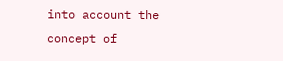into account the concept of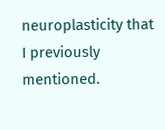neuroplasticity that I previously mentioned.